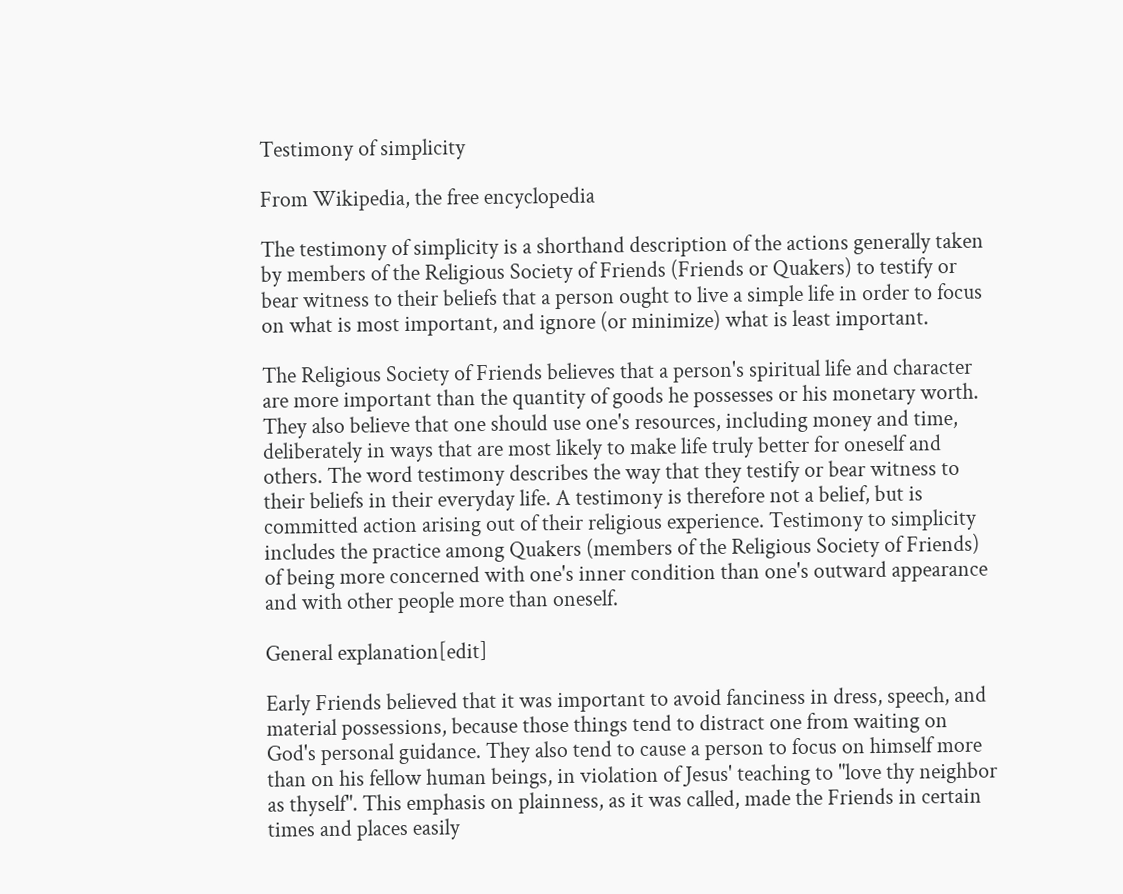Testimony of simplicity

From Wikipedia, the free encyclopedia

The testimony of simplicity is a shorthand description of the actions generally taken by members of the Religious Society of Friends (Friends or Quakers) to testify or bear witness to their beliefs that a person ought to live a simple life in order to focus on what is most important, and ignore (or minimize) what is least important.

The Religious Society of Friends believes that a person's spiritual life and character are more important than the quantity of goods he possesses or his monetary worth. They also believe that one should use one's resources, including money and time, deliberately in ways that are most likely to make life truly better for oneself and others. The word testimony describes the way that they testify or bear witness to their beliefs in their everyday life. A testimony is therefore not a belief, but is committed action arising out of their religious experience. Testimony to simplicity includes the practice among Quakers (members of the Religious Society of Friends) of being more concerned with one's inner condition than one's outward appearance and with other people more than oneself.

General explanation[edit]

Early Friends believed that it was important to avoid fanciness in dress, speech, and material possessions, because those things tend to distract one from waiting on God's personal guidance. They also tend to cause a person to focus on himself more than on his fellow human beings, in violation of Jesus' teaching to "love thy neighbor as thyself". This emphasis on plainness, as it was called, made the Friends in certain times and places easily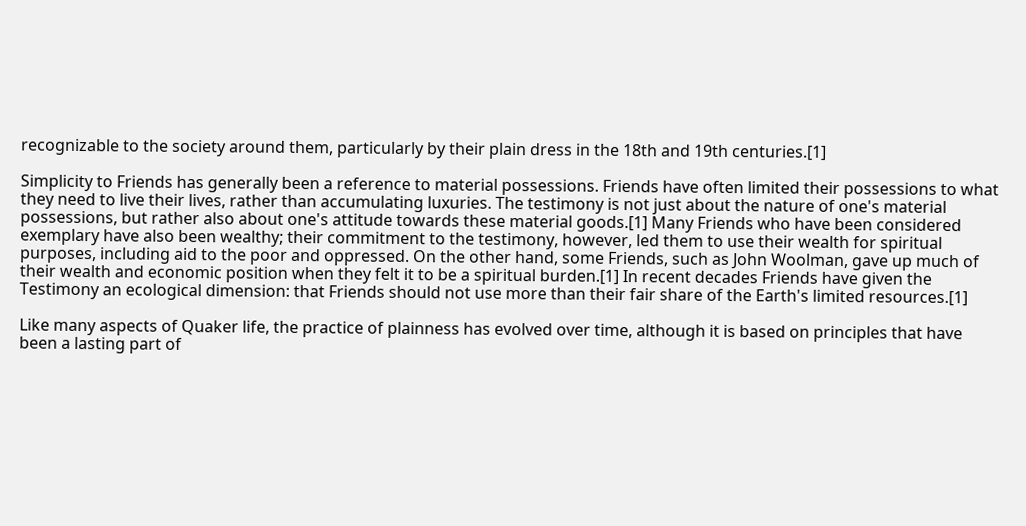recognizable to the society around them, particularly by their plain dress in the 18th and 19th centuries.[1]

Simplicity to Friends has generally been a reference to material possessions. Friends have often limited their possessions to what they need to live their lives, rather than accumulating luxuries. The testimony is not just about the nature of one's material possessions, but rather also about one's attitude towards these material goods.[1] Many Friends who have been considered exemplary have also been wealthy; their commitment to the testimony, however, led them to use their wealth for spiritual purposes, including aid to the poor and oppressed. On the other hand, some Friends, such as John Woolman, gave up much of their wealth and economic position when they felt it to be a spiritual burden.[1] In recent decades Friends have given the Testimony an ecological dimension: that Friends should not use more than their fair share of the Earth's limited resources.[1]

Like many aspects of Quaker life, the practice of plainness has evolved over time, although it is based on principles that have been a lasting part of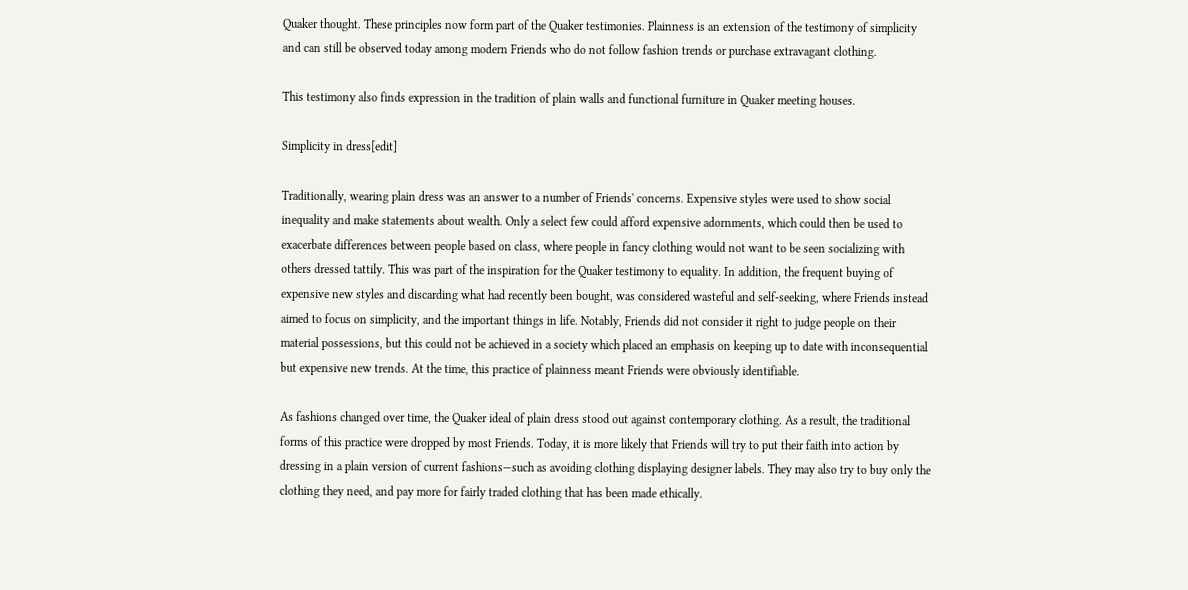Quaker thought. These principles now form part of the Quaker testimonies. Plainness is an extension of the testimony of simplicity and can still be observed today among modern Friends who do not follow fashion trends or purchase extravagant clothing.

This testimony also finds expression in the tradition of plain walls and functional furniture in Quaker meeting houses.

Simplicity in dress[edit]

Traditionally, wearing plain dress was an answer to a number of Friends' concerns. Expensive styles were used to show social inequality and make statements about wealth. Only a select few could afford expensive adornments, which could then be used to exacerbate differences between people based on class, where people in fancy clothing would not want to be seen socializing with others dressed tattily. This was part of the inspiration for the Quaker testimony to equality. In addition, the frequent buying of expensive new styles and discarding what had recently been bought, was considered wasteful and self-seeking, where Friends instead aimed to focus on simplicity, and the important things in life. Notably, Friends did not consider it right to judge people on their material possessions, but this could not be achieved in a society which placed an emphasis on keeping up to date with inconsequential but expensive new trends. At the time, this practice of plainness meant Friends were obviously identifiable.

As fashions changed over time, the Quaker ideal of plain dress stood out against contemporary clothing. As a result, the traditional forms of this practice were dropped by most Friends. Today, it is more likely that Friends will try to put their faith into action by dressing in a plain version of current fashions—such as avoiding clothing displaying designer labels. They may also try to buy only the clothing they need, and pay more for fairly traded clothing that has been made ethically.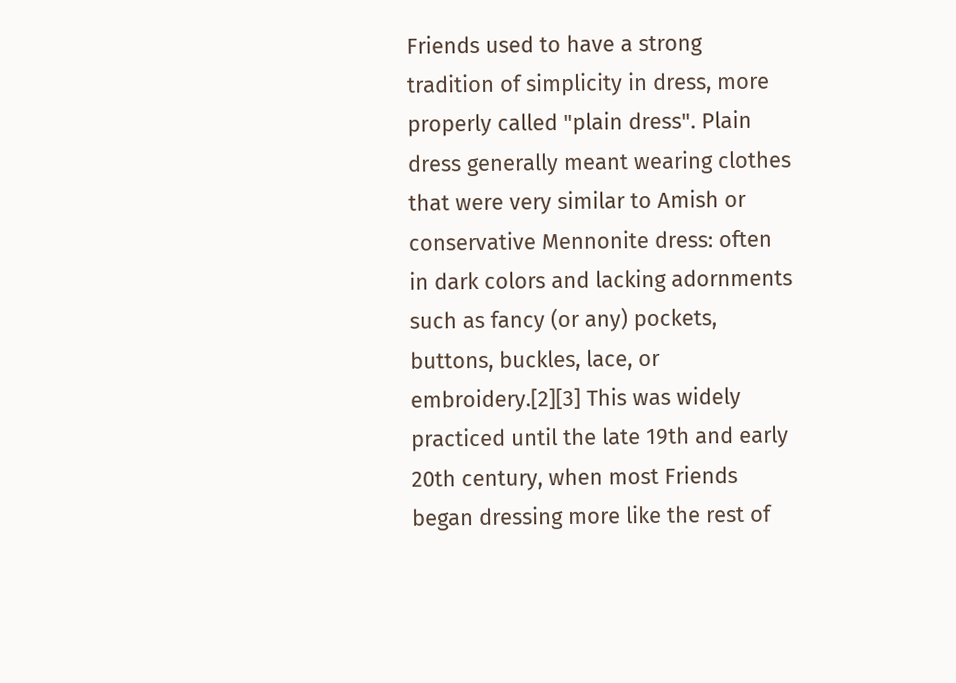Friends used to have a strong tradition of simplicity in dress, more properly called "plain dress". Plain dress generally meant wearing clothes that were very similar to Amish or conservative Mennonite dress: often in dark colors and lacking adornments such as fancy (or any) pockets, buttons, buckles, lace, or embroidery.[2][3] This was widely practiced until the late 19th and early 20th century, when most Friends began dressing more like the rest of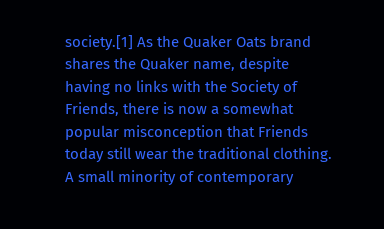society.[1] As the Quaker Oats brand shares the Quaker name, despite having no links with the Society of Friends, there is now a somewhat popular misconception that Friends today still wear the traditional clothing. A small minority of contemporary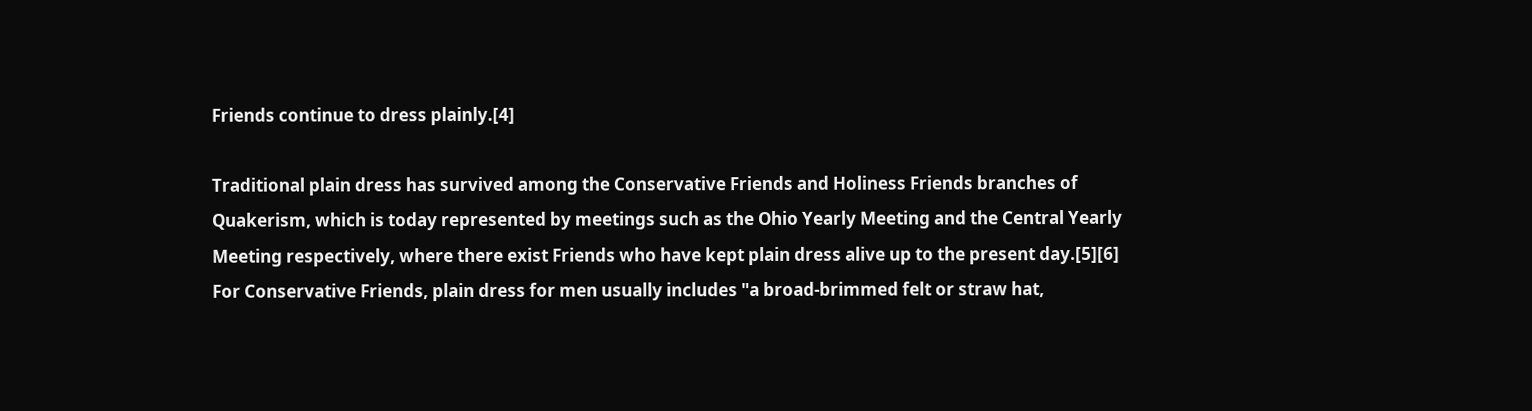Friends continue to dress plainly.[4]

Traditional plain dress has survived among the Conservative Friends and Holiness Friends branches of Quakerism, which is today represented by meetings such as the Ohio Yearly Meeting and the Central Yearly Meeting respectively, where there exist Friends who have kept plain dress alive up to the present day.[5][6] For Conservative Friends, plain dress for men usually includes "a broad-brimmed felt or straw hat,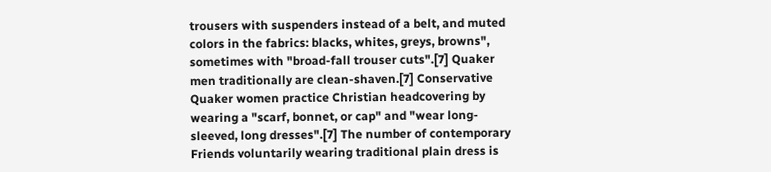trousers with suspenders instead of a belt, and muted colors in the fabrics: blacks, whites, greys, browns", sometimes with "broad-fall trouser cuts".[7] Quaker men traditionally are clean-shaven.[7] Conservative Quaker women practice Christian headcovering by wearing a "scarf, bonnet, or cap" and "wear long-sleeved, long dresses".[7] The number of contemporary Friends voluntarily wearing traditional plain dress is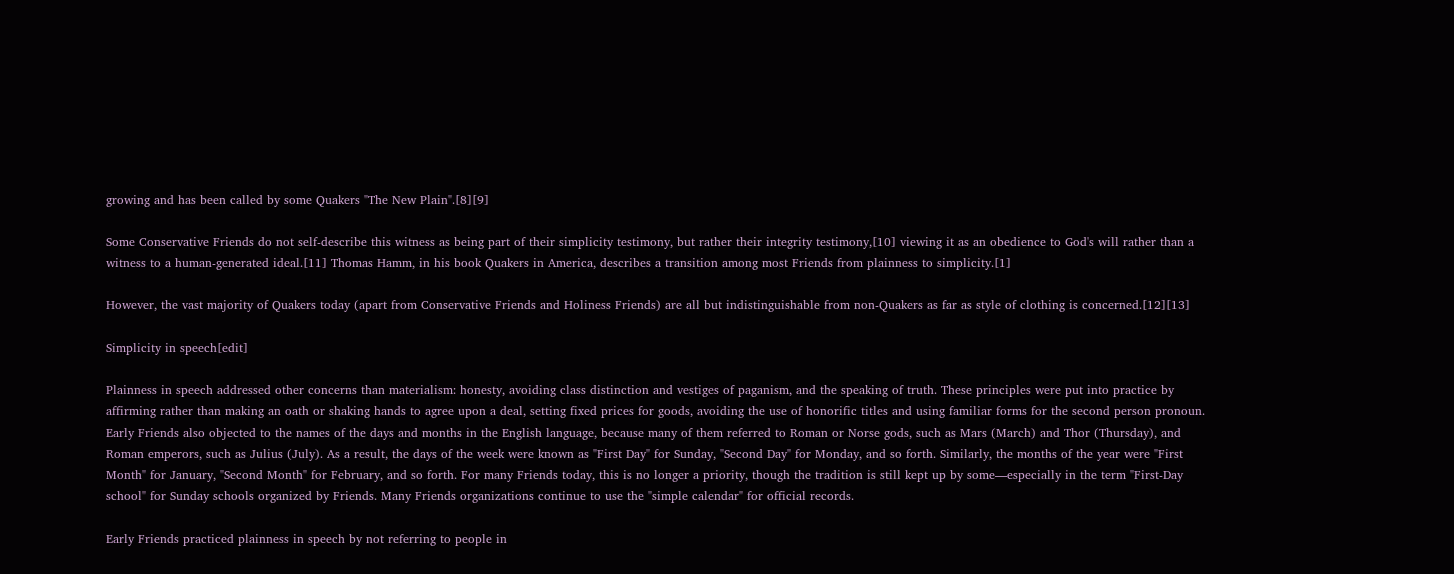growing and has been called by some Quakers "The New Plain".[8][9]

Some Conservative Friends do not self-describe this witness as being part of their simplicity testimony, but rather their integrity testimony,[10] viewing it as an obedience to God's will rather than a witness to a human-generated ideal.[11] Thomas Hamm, in his book Quakers in America, describes a transition among most Friends from plainness to simplicity.[1]

However, the vast majority of Quakers today (apart from Conservative Friends and Holiness Friends) are all but indistinguishable from non-Quakers as far as style of clothing is concerned.[12][13]

Simplicity in speech[edit]

Plainness in speech addressed other concerns than materialism: honesty, avoiding class distinction and vestiges of paganism, and the speaking of truth. These principles were put into practice by affirming rather than making an oath or shaking hands to agree upon a deal, setting fixed prices for goods, avoiding the use of honorific titles and using familiar forms for the second person pronoun. Early Friends also objected to the names of the days and months in the English language, because many of them referred to Roman or Norse gods, such as Mars (March) and Thor (Thursday), and Roman emperors, such as Julius (July). As a result, the days of the week were known as "First Day" for Sunday, "Second Day" for Monday, and so forth. Similarly, the months of the year were "First Month" for January, "Second Month" for February, and so forth. For many Friends today, this is no longer a priority, though the tradition is still kept up by some—especially in the term "First-Day school" for Sunday schools organized by Friends. Many Friends organizations continue to use the "simple calendar" for official records.

Early Friends practiced plainness in speech by not referring to people in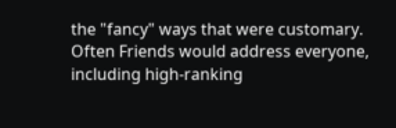the "fancy" ways that were customary. Often Friends would address everyone, including high-ranking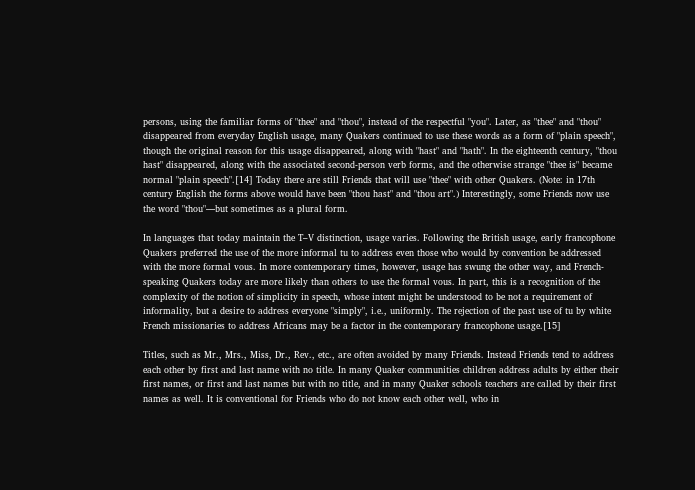persons, using the familiar forms of "thee" and "thou", instead of the respectful "you". Later, as "thee" and "thou" disappeared from everyday English usage, many Quakers continued to use these words as a form of "plain speech", though the original reason for this usage disappeared, along with "hast" and "hath". In the eighteenth century, "thou hast" disappeared, along with the associated second-person verb forms, and the otherwise strange "thee is" became normal "plain speech".[14] Today there are still Friends that will use "thee" with other Quakers. (Note: in 17th century English the forms above would have been "thou hast" and "thou art".) Interestingly, some Friends now use the word "thou"—but sometimes as a plural form.

In languages that today maintain the T–V distinction, usage varies. Following the British usage, early francophone Quakers preferred the use of the more informal tu to address even those who would by convention be addressed with the more formal vous. In more contemporary times, however, usage has swung the other way, and French-speaking Quakers today are more likely than others to use the formal vous. In part, this is a recognition of the complexity of the notion of simplicity in speech, whose intent might be understood to be not a requirement of informality, but a desire to address everyone "simply", i.e., uniformly. The rejection of the past use of tu by white French missionaries to address Africans may be a factor in the contemporary francophone usage.[15]

Titles, such as Mr., Mrs., Miss, Dr., Rev., etc., are often avoided by many Friends. Instead Friends tend to address each other by first and last name with no title. In many Quaker communities children address adults by either their first names, or first and last names but with no title, and in many Quaker schools teachers are called by their first names as well. It is conventional for Friends who do not know each other well, who in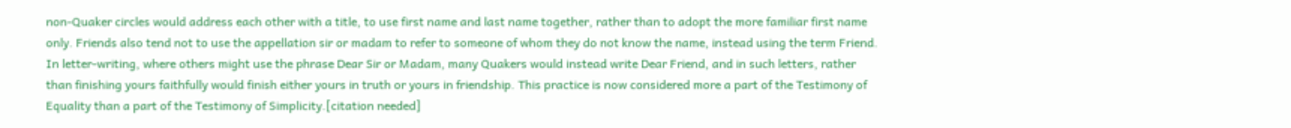non-Quaker circles would address each other with a title, to use first name and last name together, rather than to adopt the more familiar first name only. Friends also tend not to use the appellation sir or madam to refer to someone of whom they do not know the name, instead using the term Friend. In letter-writing, where others might use the phrase Dear Sir or Madam, many Quakers would instead write Dear Friend, and in such letters, rather than finishing yours faithfully would finish either yours in truth or yours in friendship. This practice is now considered more a part of the Testimony of Equality than a part of the Testimony of Simplicity.[citation needed]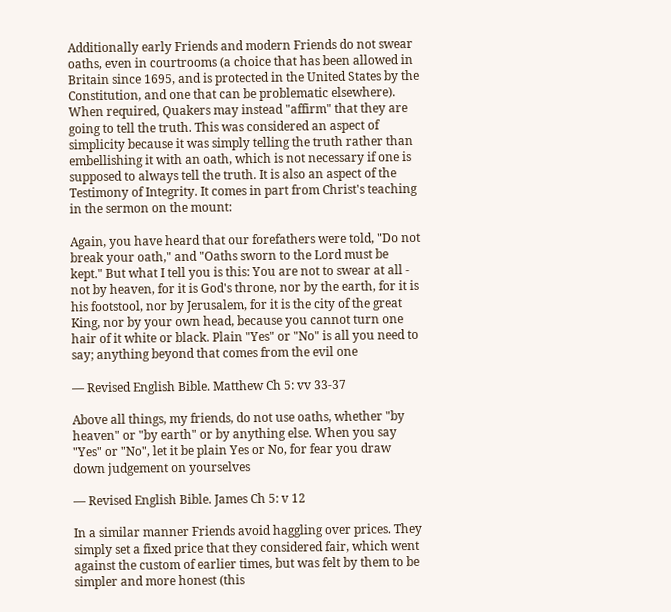Additionally early Friends and modern Friends do not swear oaths, even in courtrooms (a choice that has been allowed in Britain since 1695, and is protected in the United States by the Constitution, and one that can be problematic elsewhere). When required, Quakers may instead "affirm" that they are going to tell the truth. This was considered an aspect of simplicity because it was simply telling the truth rather than embellishing it with an oath, which is not necessary if one is supposed to always tell the truth. It is also an aspect of the Testimony of Integrity. It comes in part from Christ's teaching in the sermon on the mount:

Again, you have heard that our forefathers were told, "Do not break your oath," and "Oaths sworn to the Lord must be kept." But what I tell you is this: You are not to swear at all - not by heaven, for it is God's throne, nor by the earth, for it is his footstool, nor by Jerusalem, for it is the city of the great King, nor by your own head, because you cannot turn one hair of it white or black. Plain "Yes" or "No" is all you need to say; anything beyond that comes from the evil one

— Revised English Bible. Matthew Ch 5: vv 33-37

Above all things, my friends, do not use oaths, whether "by heaven" or "by earth" or by anything else. When you say "Yes" or "No", let it be plain Yes or No, for fear you draw down judgement on yourselves

— Revised English Bible. James Ch 5: v 12

In a similar manner Friends avoid haggling over prices. They simply set a fixed price that they considered fair, which went against the custom of earlier times, but was felt by them to be simpler and more honest (this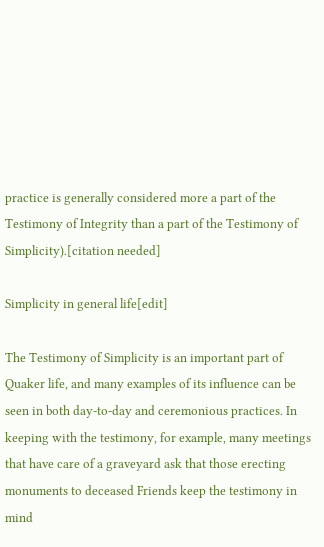practice is generally considered more a part of the Testimony of Integrity than a part of the Testimony of Simplicity).[citation needed]

Simplicity in general life[edit]

The Testimony of Simplicity is an important part of Quaker life, and many examples of its influence can be seen in both day-to-day and ceremonious practices. In keeping with the testimony, for example, many meetings that have care of a graveyard ask that those erecting monuments to deceased Friends keep the testimony in mind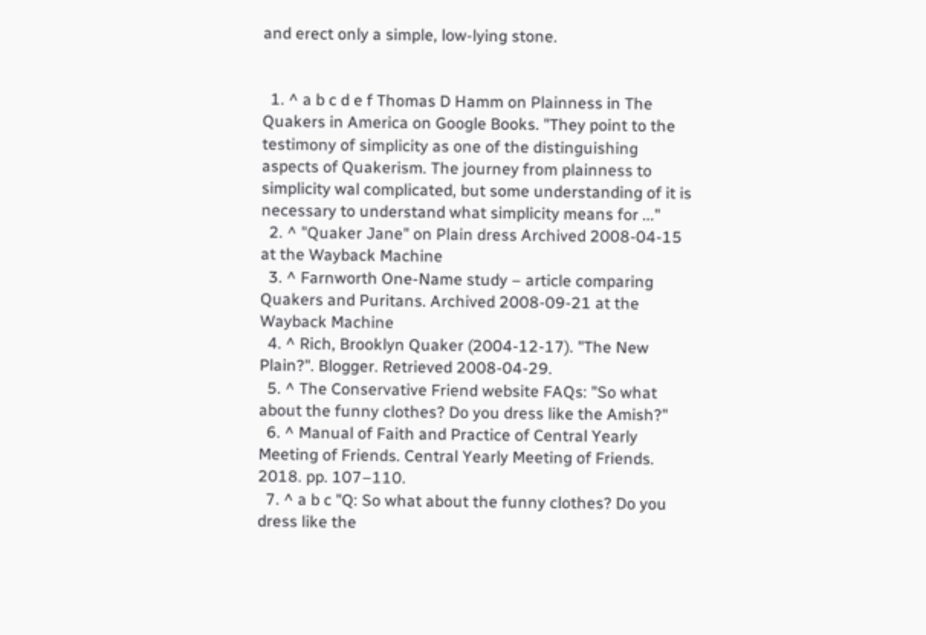and erect only a simple, low-lying stone.


  1. ^ a b c d e f Thomas D Hamm on Plainness in The Quakers in America on Google Books. "They point to the testimony of simplicity as one of the distinguishing aspects of Quakerism. The journey from plainness to simplicity wal complicated, but some understanding of it is necessary to understand what simplicity means for ..."
  2. ^ "Quaker Jane" on Plain dress Archived 2008-04-15 at the Wayback Machine
  3. ^ Farnworth One-Name study – article comparing Quakers and Puritans. Archived 2008-09-21 at the Wayback Machine
  4. ^ Rich, Brooklyn Quaker (2004-12-17). "The New Plain?". Blogger. Retrieved 2008-04-29.
  5. ^ The Conservative Friend website FAQs: "So what about the funny clothes? Do you dress like the Amish?"
  6. ^ Manual of Faith and Practice of Central Yearly Meeting of Friends. Central Yearly Meeting of Friends. 2018. pp. 107–110.
  7. ^ a b c "Q: So what about the funny clothes? Do you dress like the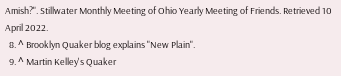Amish?". Stillwater Monthly Meeting of Ohio Yearly Meeting of Friends. Retrieved 10 April 2022.
  8. ^ Brooklyn Quaker blog explains "New Plain".
  9. ^ Martin Kelley's Quaker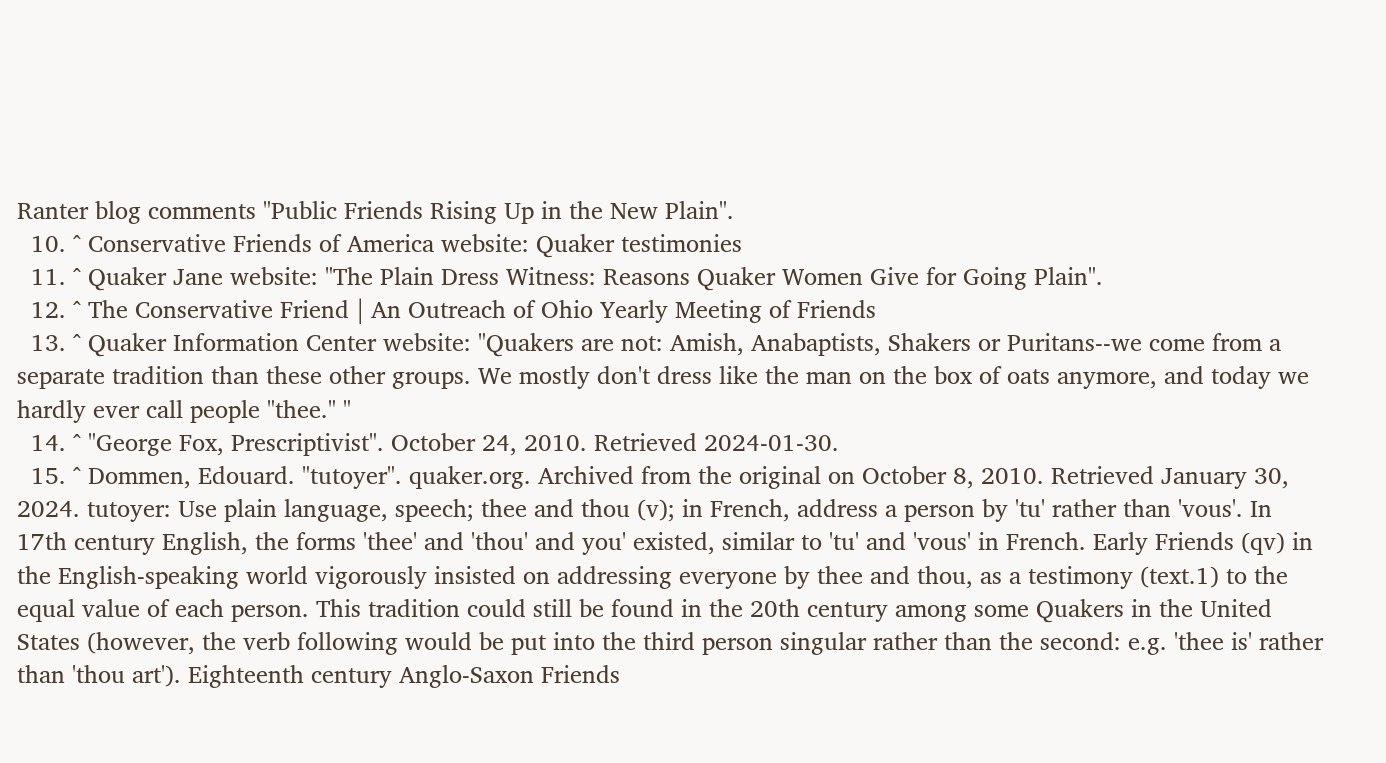Ranter blog comments "Public Friends Rising Up in the New Plain".
  10. ^ Conservative Friends of America website: Quaker testimonies
  11. ^ Quaker Jane website: "The Plain Dress Witness: Reasons Quaker Women Give for Going Plain".
  12. ^ The Conservative Friend | An Outreach of Ohio Yearly Meeting of Friends
  13. ^ Quaker Information Center website: "Quakers are not: Amish, Anabaptists, Shakers or Puritans--we come from a separate tradition than these other groups. We mostly don't dress like the man on the box of oats anymore, and today we hardly ever call people "thee." "
  14. ^ "George Fox, Prescriptivist". October 24, 2010. Retrieved 2024-01-30.
  15. ^ Dommen, Edouard. "tutoyer". quaker.org. Archived from the original on October 8, 2010. Retrieved January 30, 2024. tutoyer: Use plain language, speech; thee and thou (v); in French, address a person by 'tu' rather than 'vous'. In 17th century English, the forms 'thee' and 'thou' and you' existed, similar to 'tu' and 'vous' in French. Early Friends (qv) in the English-speaking world vigorously insisted on addressing everyone by thee and thou, as a testimony (text.1) to the equal value of each person. This tradition could still be found in the 20th century among some Quakers in the United States (however, the verb following would be put into the third person singular rather than the second: e.g. 'thee is' rather than 'thou art'). Eighteenth century Anglo-Saxon Friends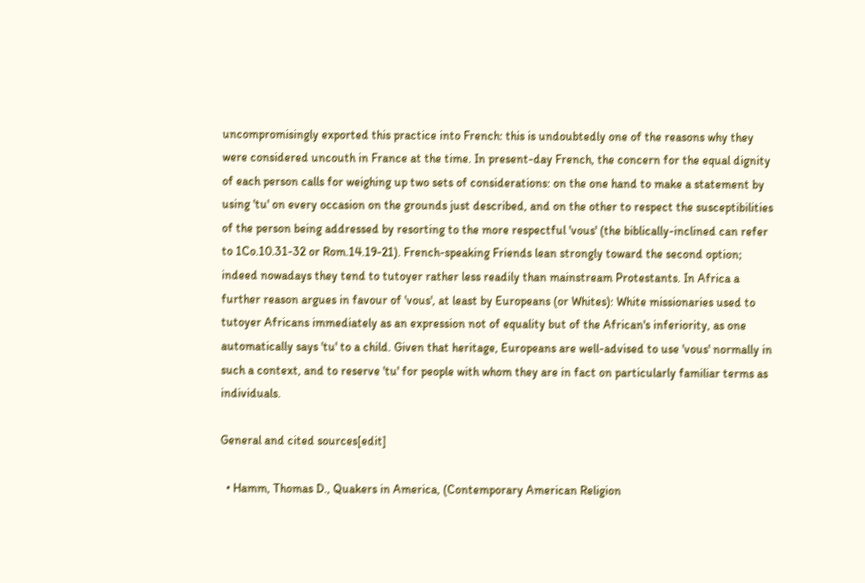uncompromisingly exported this practice into French: this is undoubtedly one of the reasons why they were considered uncouth in France at the time. In present-day French, the concern for the equal dignity of each person calls for weighing up two sets of considerations: on the one hand to make a statement by using 'tu' on every occasion on the grounds just described, and on the other to respect the susceptibilities of the person being addressed by resorting to the more respectful 'vous' (the biblically-inclined can refer to 1Co.10.31-32 or Rom.14.19-21). French-speaking Friends lean strongly toward the second option; indeed nowadays they tend to tutoyer rather less readily than mainstream Protestants. In Africa a further reason argues in favour of 'vous', at least by Europeans (or Whites): White missionaries used to tutoyer Africans immediately as an expression not of equality but of the African's inferiority, as one automatically says 'tu' to a child. Given that heritage, Europeans are well-advised to use 'vous' normally in such a context, and to reserve 'tu' for people with whom they are in fact on particularly familiar terms as individuals.

General and cited sources[edit]

  • Hamm, Thomas D., Quakers in America, (Contemporary American Religion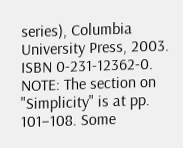series), Columbia University Press, 2003. ISBN 0-231-12362-0. NOTE: The section on "Simplicity" is at pp. 101–108. Some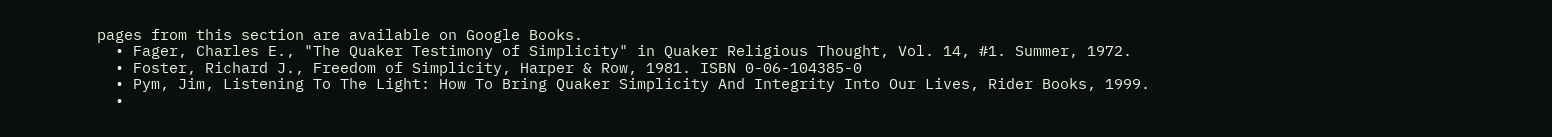pages from this section are available on Google Books.
  • Fager, Charles E., "The Quaker Testimony of Simplicity" in Quaker Religious Thought, Vol. 14, #1. Summer, 1972.
  • Foster, Richard J., Freedom of Simplicity, Harper & Row, 1981. ISBN 0-06-104385-0
  • Pym, Jim, Listening To The Light: How To Bring Quaker Simplicity And Integrity Into Our Lives, Rider Books, 1999.
  •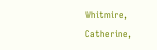Whitmire, Catherine,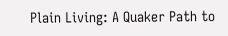Plain Living: A Quaker Path to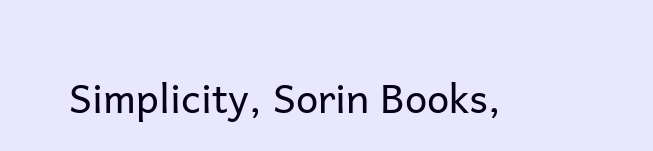Simplicity, Sorin Books,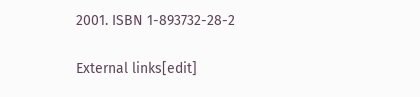2001. ISBN 1-893732-28-2

External links[edit]